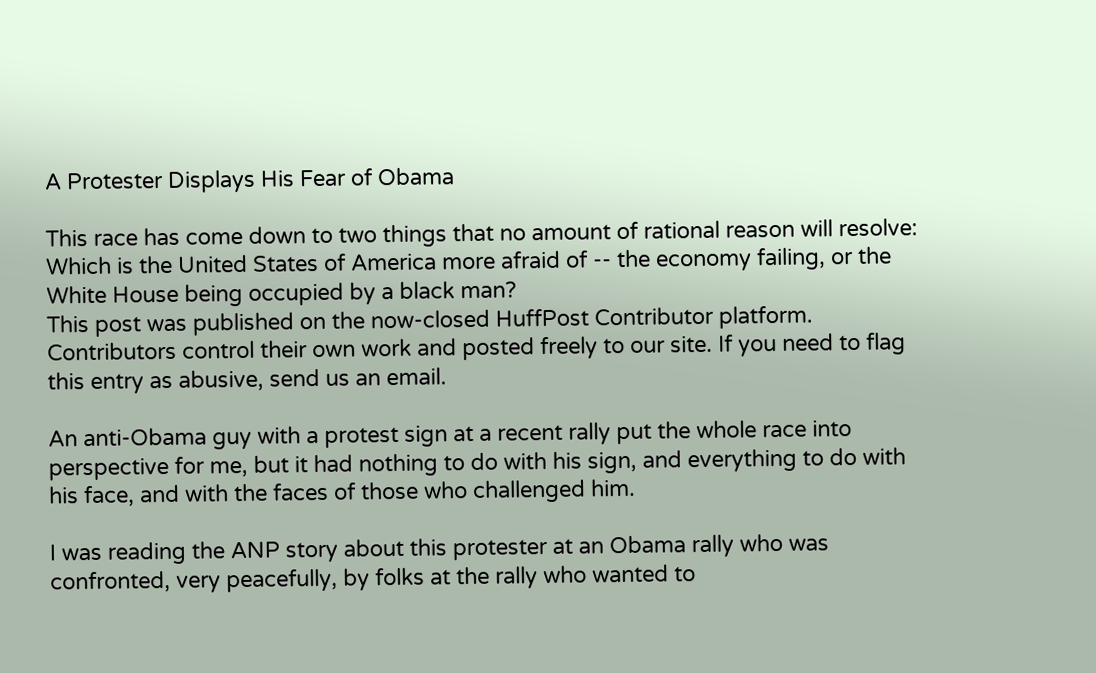A Protester Displays His Fear of Obama

This race has come down to two things that no amount of rational reason will resolve: Which is the United States of America more afraid of -- the economy failing, or the White House being occupied by a black man?
This post was published on the now-closed HuffPost Contributor platform. Contributors control their own work and posted freely to our site. If you need to flag this entry as abusive, send us an email.

An anti-Obama guy with a protest sign at a recent rally put the whole race into perspective for me, but it had nothing to do with his sign, and everything to do with his face, and with the faces of those who challenged him.

I was reading the ANP story about this protester at an Obama rally who was confronted, very peacefully, by folks at the rally who wanted to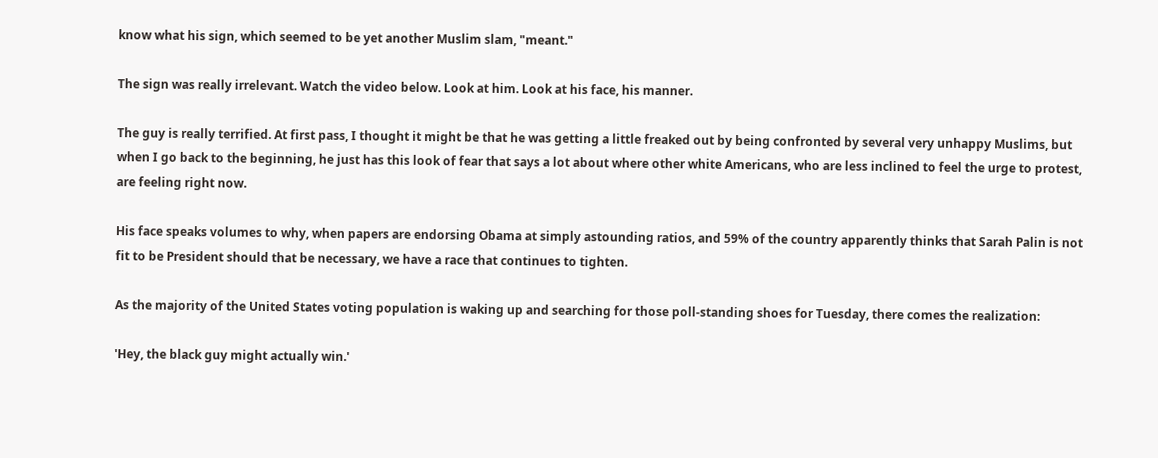know what his sign, which seemed to be yet another Muslim slam, "meant."

The sign was really irrelevant. Watch the video below. Look at him. Look at his face, his manner.

The guy is really terrified. At first pass, I thought it might be that he was getting a little freaked out by being confronted by several very unhappy Muslims, but when I go back to the beginning, he just has this look of fear that says a lot about where other white Americans, who are less inclined to feel the urge to protest, are feeling right now.

His face speaks volumes to why, when papers are endorsing Obama at simply astounding ratios, and 59% of the country apparently thinks that Sarah Palin is not fit to be President should that be necessary, we have a race that continues to tighten.

As the majority of the United States voting population is waking up and searching for those poll-standing shoes for Tuesday, there comes the realization:

'Hey, the black guy might actually win.'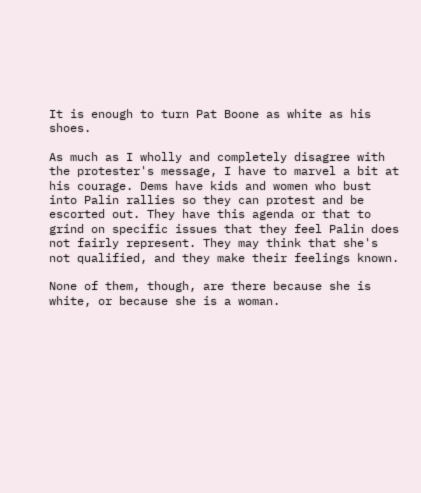It is enough to turn Pat Boone as white as his shoes.

As much as I wholly and completely disagree with the protester's message, I have to marvel a bit at his courage. Dems have kids and women who bust into Palin rallies so they can protest and be escorted out. They have this agenda or that to grind on specific issues that they feel Palin does not fairly represent. They may think that she's not qualified, and they make their feelings known.

None of them, though, are there because she is white, or because she is a woman.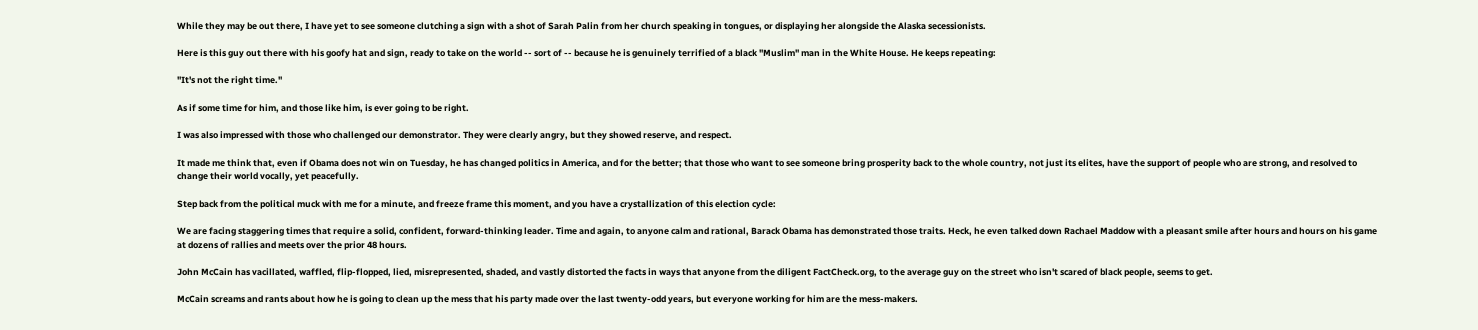While they may be out there, I have yet to see someone clutching a sign with a shot of Sarah Palin from her church speaking in tongues, or displaying her alongside the Alaska secessionists.

Here is this guy out there with his goofy hat and sign, ready to take on the world -- sort of -- because he is genuinely terrified of a black "Muslim" man in the White House. He keeps repeating:

"It's not the right time."

As if some time for him, and those like him, is ever going to be right.

I was also impressed with those who challenged our demonstrator. They were clearly angry, but they showed reserve, and respect.

It made me think that, even if Obama does not win on Tuesday, he has changed politics in America, and for the better; that those who want to see someone bring prosperity back to the whole country, not just its elites, have the support of people who are strong, and resolved to change their world vocally, yet peacefully.

Step back from the political muck with me for a minute, and freeze frame this moment, and you have a crystallization of this election cycle:

We are facing staggering times that require a solid, confident, forward-thinking leader. Time and again, to anyone calm and rational, Barack Obama has demonstrated those traits. Heck, he even talked down Rachael Maddow with a pleasant smile after hours and hours on his game at dozens of rallies and meets over the prior 48 hours.

John McCain has vacillated, waffled, flip-flopped, lied, misrepresented, shaded, and vastly distorted the facts in ways that anyone from the diligent FactCheck.org, to the average guy on the street who isn't scared of black people, seems to get.

McCain screams and rants about how he is going to clean up the mess that his party made over the last twenty-odd years, but everyone working for him are the mess-makers.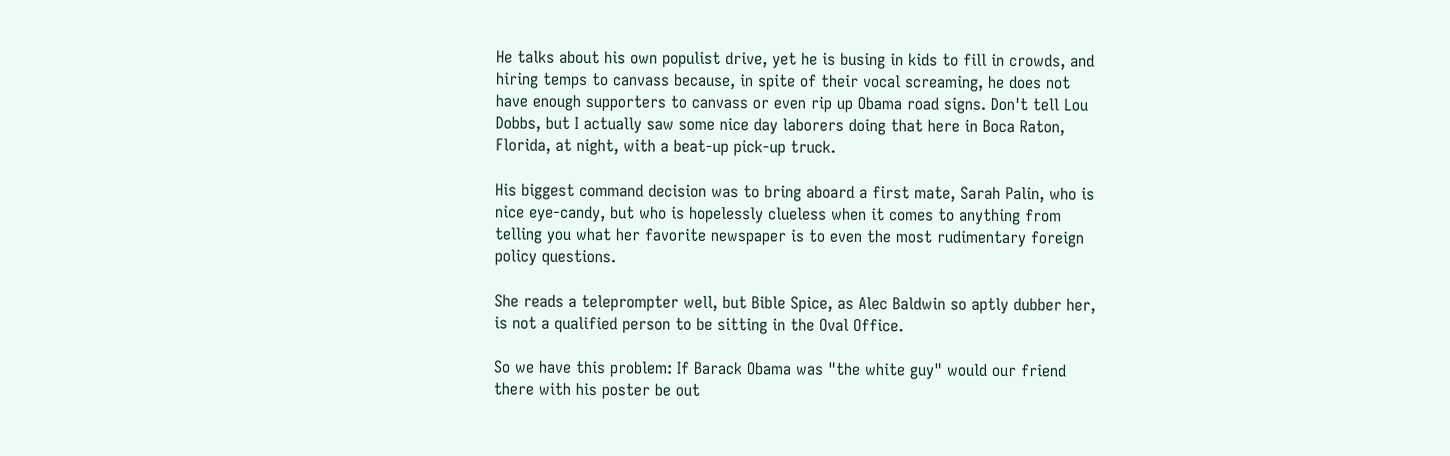He talks about his own populist drive, yet he is busing in kids to fill in crowds, and hiring temps to canvass because, in spite of their vocal screaming, he does not have enough supporters to canvass or even rip up Obama road signs. Don't tell Lou Dobbs, but I actually saw some nice day laborers doing that here in Boca Raton, Florida, at night, with a beat-up pick-up truck.

His biggest command decision was to bring aboard a first mate, Sarah Palin, who is nice eye-candy, but who is hopelessly clueless when it comes to anything from telling you what her favorite newspaper is to even the most rudimentary foreign policy questions.

She reads a teleprompter well, but Bible Spice, as Alec Baldwin so aptly dubber her, is not a qualified person to be sitting in the Oval Office.

So we have this problem: If Barack Obama was "the white guy" would our friend there with his poster be out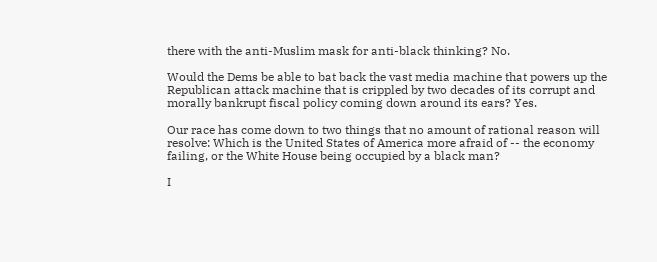there with the anti-Muslim mask for anti-black thinking? No.

Would the Dems be able to bat back the vast media machine that powers up the Republican attack machine that is crippled by two decades of its corrupt and morally bankrupt fiscal policy coming down around its ears? Yes.

Our race has come down to two things that no amount of rational reason will resolve: Which is the United States of America more afraid of -- the economy failing, or the White House being occupied by a black man?

I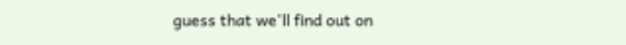guess that we'll find out on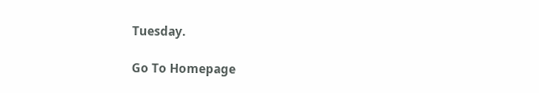Tuesday.

Go To Homepage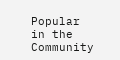Popular in the Community